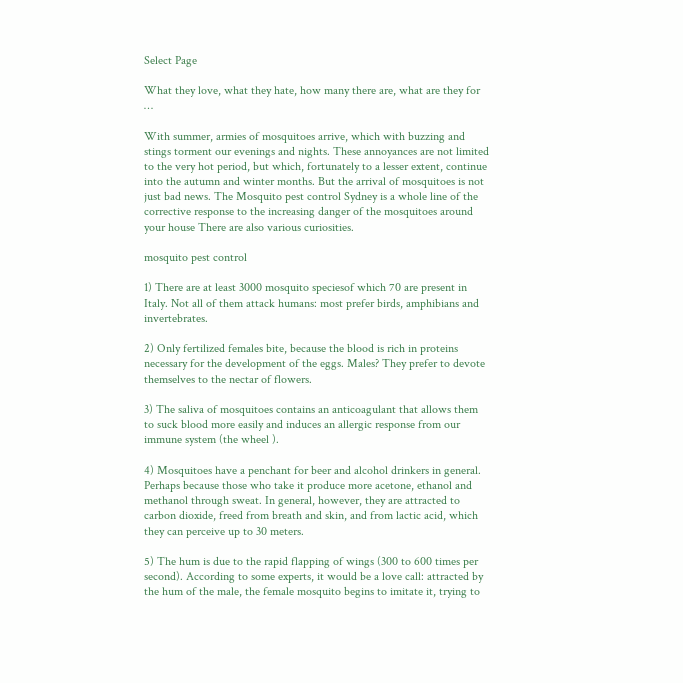Select Page

What they love, what they hate, how many there are, what are they for …

With summer, armies of mosquitoes arrive, which with buzzing and stings torment our evenings and nights. These annoyances are not limited to the very hot period, but which, fortunately to a lesser extent, continue into the autumn and winter months. But the arrival of mosquitoes is not just bad news. The Mosquito pest control Sydney is a whole line of the corrective response to the increasing danger of the mosquitoes around your house There are also various curiosities.

mosquito pest control

1) There are at least 3000 mosquito speciesof which 70 are present in Italy. Not all of them attack humans: most prefer birds, amphibians and invertebrates.

2) Only fertilized females bite, because the blood is rich in proteins necessary for the development of the eggs. Males? They prefer to devote themselves to the nectar of flowers.

3) The saliva of mosquitoes contains an anticoagulant that allows them to suck blood more easily and induces an allergic response from our immune system (the wheel ).

4) Mosquitoes have a penchant for beer and alcohol drinkers in general. Perhaps because those who take it produce more acetone, ethanol and methanol through sweat. In general, however, they are attracted to carbon dioxide, freed from breath and skin, and from lactic acid, which they can perceive up to 30 meters.

5) The hum is due to the rapid flapping of wings (300 to 600 times per second). According to some experts, it would be a love call: attracted by the hum of the male, the female mosquito begins to imitate it, trying to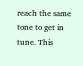reach the same tone to get in tune. This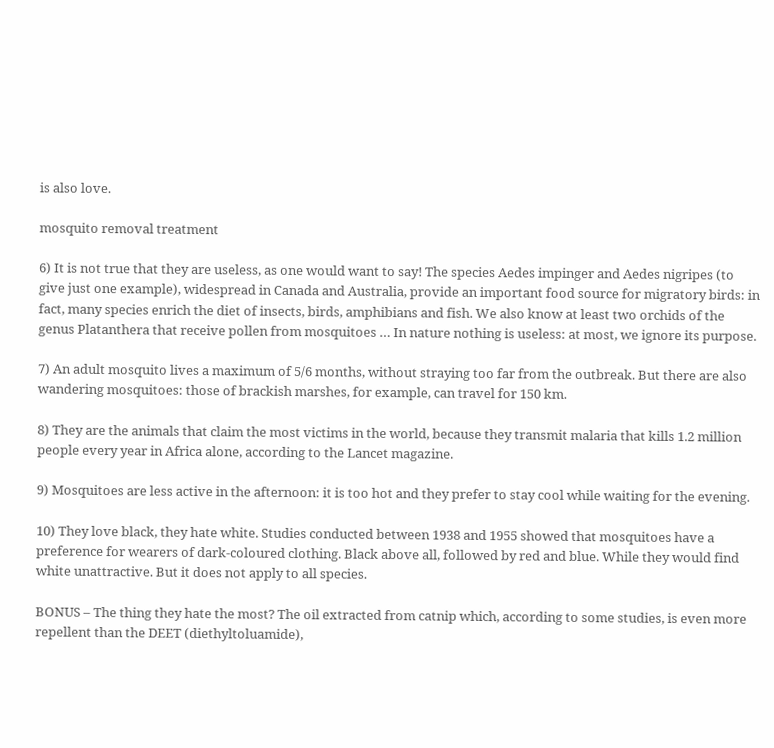is also love.

mosquito removal treatment

6) It is not true that they are useless, as one would want to say! The species Aedes impinger and Aedes nigripes (to give just one example), widespread in Canada and Australia, provide an important food source for migratory birds: in fact, many species enrich the diet of insects, birds, amphibians and fish. We also know at least two orchids of the genus Platanthera that receive pollen from mosquitoes … In nature nothing is useless: at most, we ignore its purpose.

7) An adult mosquito lives a maximum of 5/6 months, without straying too far from the outbreak. But there are also wandering mosquitoes: those of brackish marshes, for example, can travel for 150 km.

8) They are the animals that claim the most victims in the world, because they transmit malaria that kills 1.2 million people every year in Africa alone, according to the Lancet magazine.

9) Mosquitoes are less active in the afternoon: it is too hot and they prefer to stay cool while waiting for the evening.

10) They love black, they hate white. Studies conducted between 1938 and 1955 showed that mosquitoes have a preference for wearers of dark-coloured clothing. Black above all, followed by red and blue. While they would find white unattractive. But it does not apply to all species.

BONUS – The thing they hate the most? The oil extracted from catnip which, according to some studies, is even more repellent than the DEET (diethyltoluamide),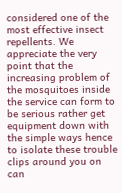considered one of the most effective insect repellents. We appreciate the very point that the increasing problem of the mosquitoes inside the service can form to be serious rather get equipment down with the simple ways hence to isolate these trouble clips around you on can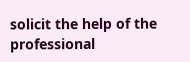solicit the help of the professional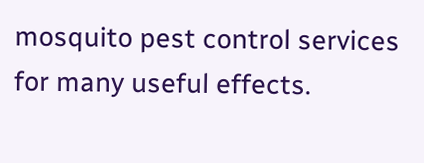mosquito pest control services for many useful effects.